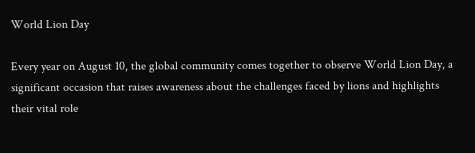World Lion Day

Every year on August 10, the global community comes together to observe World Lion Day, a significant occasion that raises awareness about the challenges faced by lions and highlights their vital role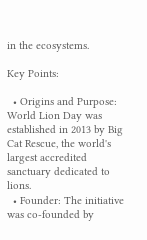in the ecosystems.

Key Points:

  • Origins and Purpose: World Lion Day was established in 2013 by Big Cat Rescue, the world's largest accredited sanctuary dedicated to lions.
  • Founder: The initiative was co-founded by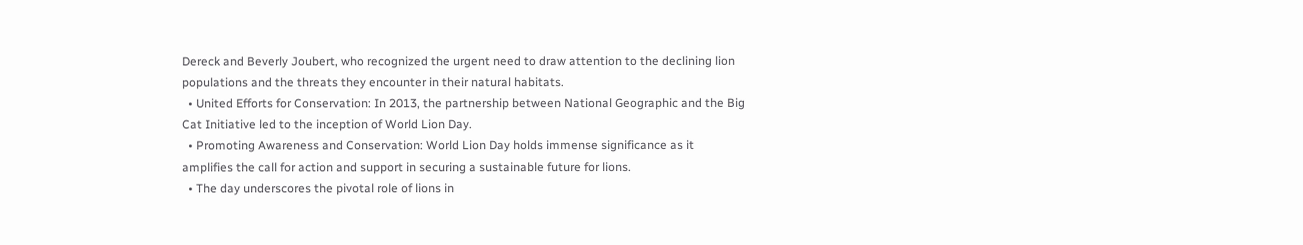Dereck and Beverly Joubert, who recognized the urgent need to draw attention to the declining lion populations and the threats they encounter in their natural habitats.
  • United Efforts for Conservation: In 2013, the partnership between National Geographic and the Big Cat Initiative led to the inception of World Lion Day.
  • Promoting Awareness and Conservation: World Lion Day holds immense significance as it amplifies the call for action and support in securing a sustainable future for lions.
  • The day underscores the pivotal role of lions in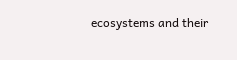ecosystems and their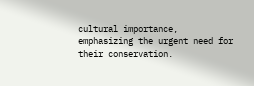cultural importance, emphasizing the urgent need for their conservation.